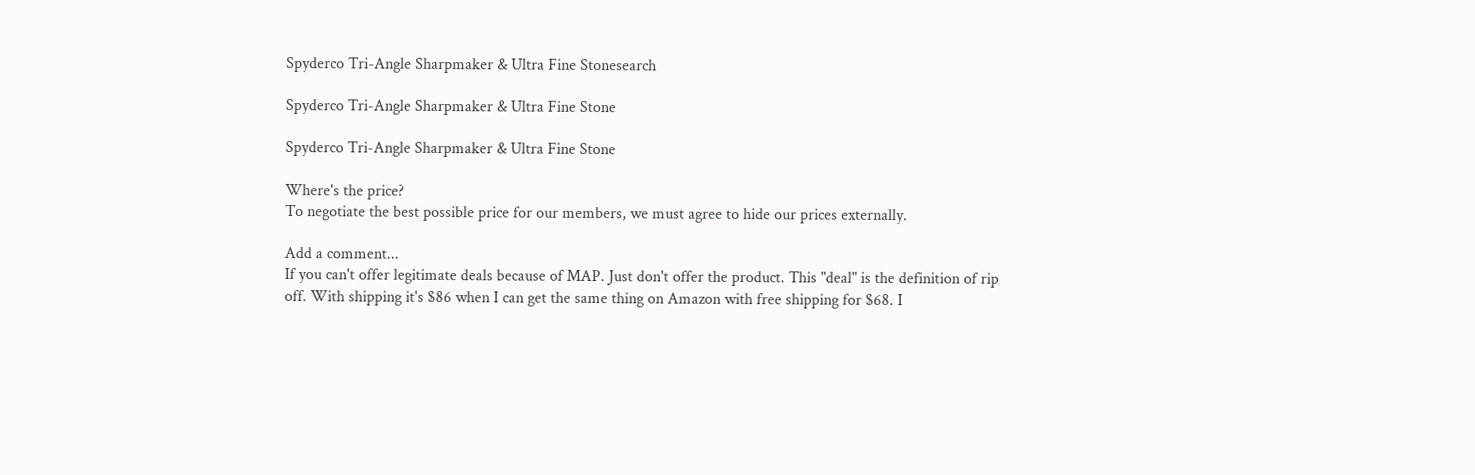Spyderco Tri-Angle Sharpmaker & Ultra Fine Stonesearch

Spyderco Tri-Angle Sharpmaker & Ultra Fine Stone

Spyderco Tri-Angle Sharpmaker & Ultra Fine Stone

Where's the price?
To negotiate the best possible price for our members, we must agree to hide our prices externally.

Add a comment...
If you can't offer legitimate deals because of MAP. Just don't offer the product. This "deal" is the definition of rip off. With shipping it's $86 when I can get the same thing on Amazon with free shipping for $68. I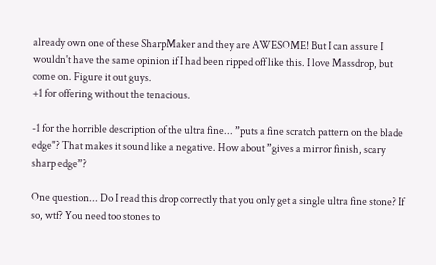already own one of these SharpMaker and they are AWESOME! But I can assure I wouldn't have the same opinion if I had been ripped off like this. I love Massdrop, but come on. Figure it out guys.
+1 for offering without the tenacious.

-1 for the horrible description of the ultra fine... ”puts a fine scratch pattern on the blade edge"? That makes it sound like a negative. How about ”gives a mirror finish, scary sharp edge”?

One question... Do I read this drop correctly that you only get a single ultra fine stone? If so, wtf? You need too stones to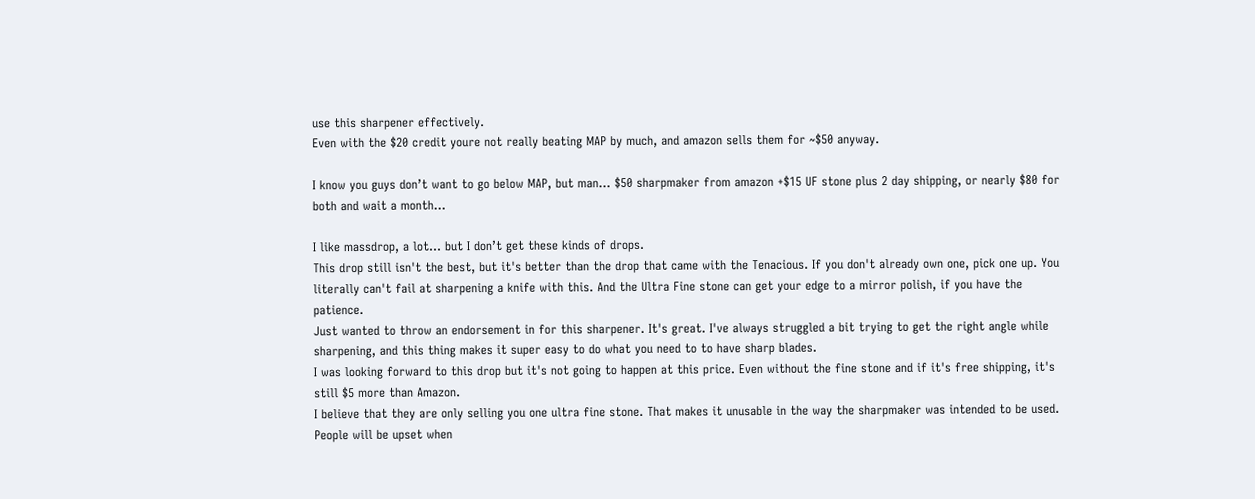use this sharpener effectively.
Even with the $20 credit youre not really beating MAP by much, and amazon sells them for ~$50 anyway.

I know you guys don’t want to go below MAP, but man... $50 sharpmaker from amazon +$15 UF stone plus 2 day shipping, or nearly $80 for both and wait a month...

I like massdrop, a lot... but I don’t get these kinds of drops.
This drop still isn't the best, but it's better than the drop that came with the Tenacious. If you don't already own one, pick one up. You literally can't fail at sharpening a knife with this. And the Ultra Fine stone can get your edge to a mirror polish, if you have the patience.
Just wanted to throw an endorsement in for this sharpener. It's great. I've always struggled a bit trying to get the right angle while sharpening, and this thing makes it super easy to do what you need to to have sharp blades.
I was looking forward to this drop but it's not going to happen at this price. Even without the fine stone and if it's free shipping, it's still $5 more than Amazon.
I believe that they are only selling you one ultra fine stone. That makes it unusable in the way the sharpmaker was intended to be used. People will be upset when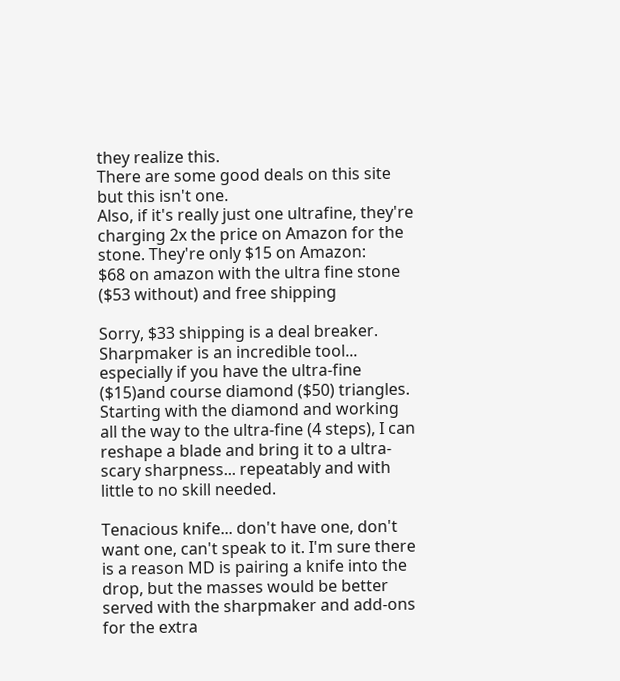they realize this.
There are some good deals on this site but this isn't one.
Also, if it's really just one ultrafine, they're charging 2x the price on Amazon for the stone. They're only $15 on Amazon:
$68 on amazon with the ultra fine stone ($53 without) and free shipping

Sorry, $33 shipping is a deal breaker.
Sharpmaker is an incredible tool... especially if you have the ultra-fine ($15)and course diamond ($50) triangles. Starting with the diamond and working all the way to the ultra-fine (4 steps), I can reshape a blade and bring it to a ultra-scary sharpness... repeatably and with little to no skill needed.

Tenacious knife... don't have one, don't want one, can't speak to it. I'm sure there is a reason MD is pairing a knife into the drop, but the masses would be better served with the sharpmaker and add-ons for the extra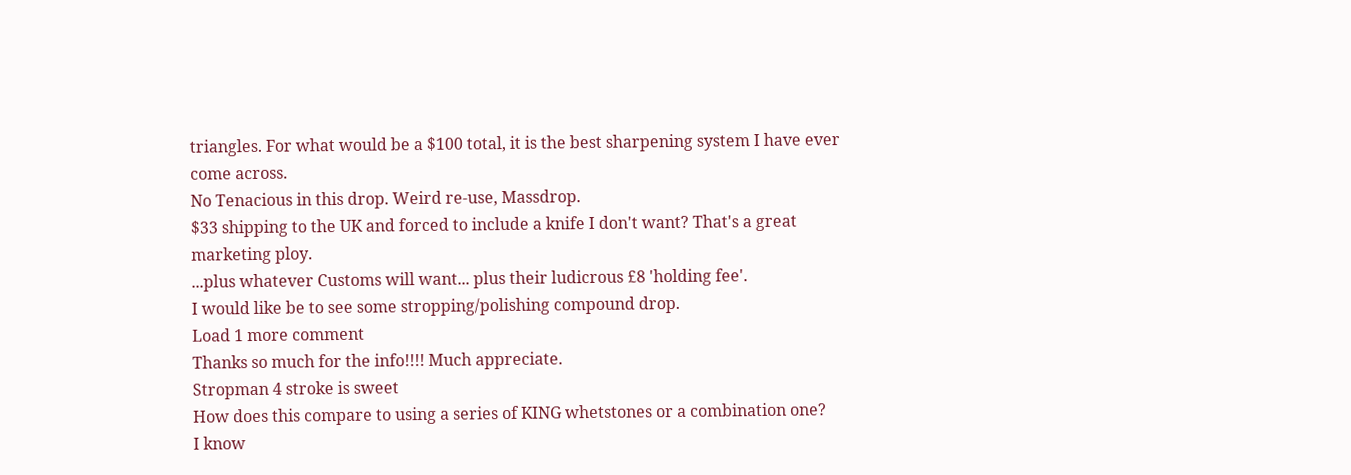triangles. For what would be a $100 total, it is the best sharpening system I have ever come across.
No Tenacious in this drop. Weird re-use, Massdrop.
$33 shipping to the UK and forced to include a knife I don't want? That's a great marketing ploy.
...plus whatever Customs will want... plus their ludicrous £8 'holding fee'.
I would like be to see some stropping/polishing compound drop.
Load 1 more comment
Thanks so much for the info!!!! Much appreciate.
Stropman 4 stroke is sweet
How does this compare to using a series of KING whetstones or a combination one?
I know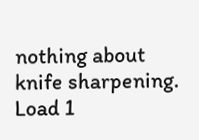nothing about knife sharpening.
Load 1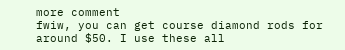more comment
fwiw, you can get course diamond rods for around $50. I use these all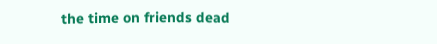the time on friends dead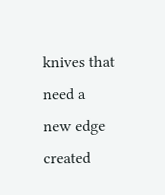knives that need a new edge created